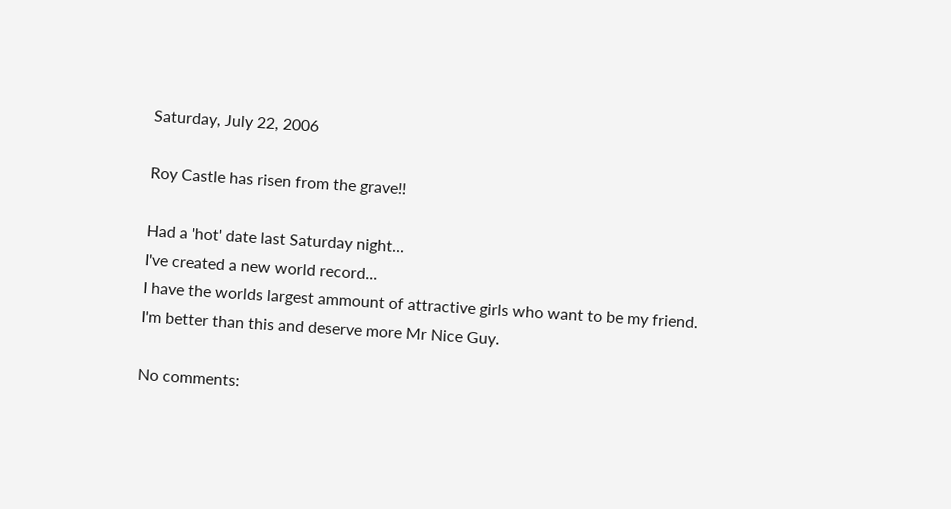Saturday, July 22, 2006

Roy Castle has risen from the grave!!

Had a 'hot' date last Saturday night...
I've created a new world record...
I have the worlds largest ammount of attractive girls who want to be my friend.
I'm better than this and deserve more Mr Nice Guy.

No comments: